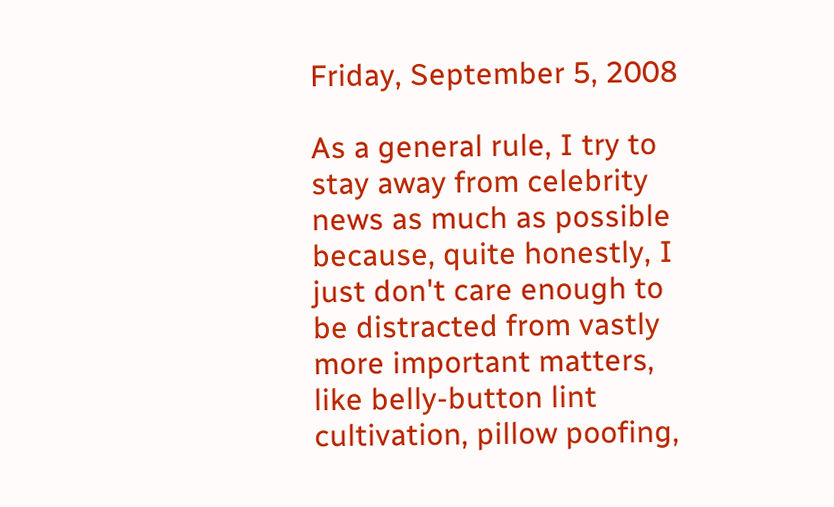Friday, September 5, 2008

As a general rule, I try to stay away from celebrity news as much as possible because, quite honestly, I just don't care enough to be distracted from vastly more important matters, like belly-button lint cultivation, pillow poofing,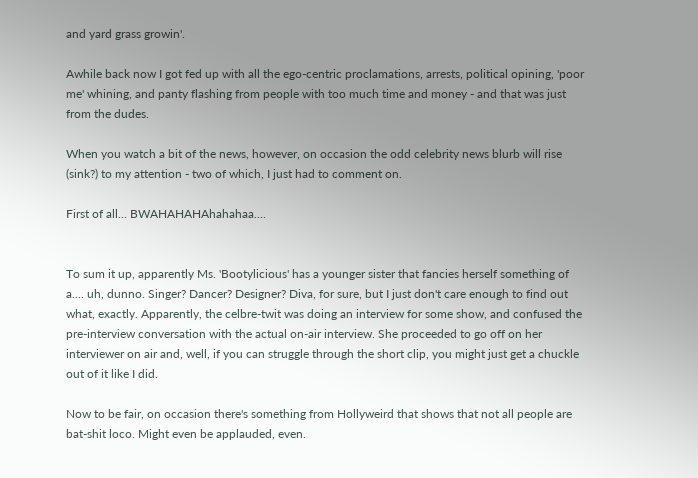and yard grass growin'.

Awhile back now I got fed up with all the ego-centric proclamations, arrests, political opining, 'poor me' whining, and panty flashing from people with too much time and money - and that was just from the dudes.

When you watch a bit of the news, however, on occasion the odd celebrity news blurb will rise (sink?) to my attention - two of which, I just had to comment on.

First of all... BWAHAHAHAhahahaa....


To sum it up, apparently Ms. 'Bootylicious' has a younger sister that fancies herself something of a.... uh, dunno. Singer? Dancer? Designer? Diva, for sure, but I just don't care enough to find out what, exactly. Apparently, the celbre-twit was doing an interview for some show, and confused the pre-interview conversation with the actual on-air interview. She proceeded to go off on her interviewer on air and, well, if you can struggle through the short clip, you might just get a chuckle out of it like I did.

Now to be fair, on occasion there's something from Hollyweird that shows that not all people are bat-shit loco. Might even be applauded, even.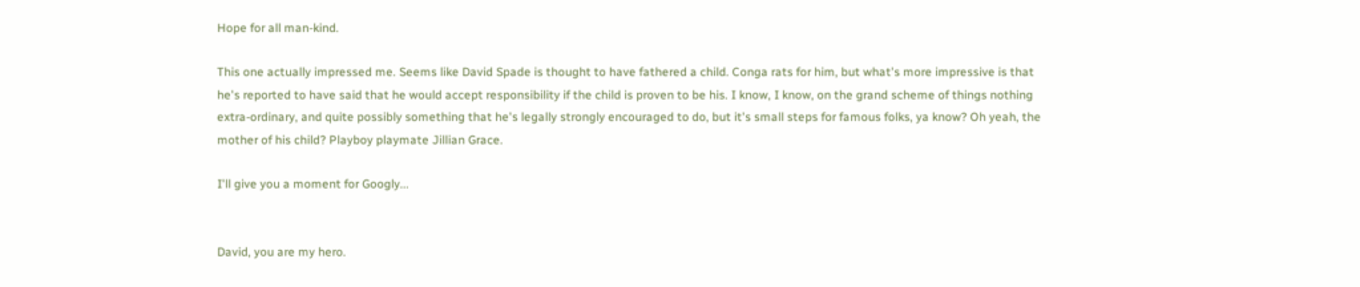Hope for all man-kind.

This one actually impressed me. Seems like David Spade is thought to have fathered a child. Conga rats for him, but what's more impressive is that he's reported to have said that he would accept responsibility if the child is proven to be his. I know, I know, on the grand scheme of things nothing extra-ordinary, and quite possibly something that he's legally strongly encouraged to do, but it's small steps for famous folks, ya know? Oh yeah, the mother of his child? Playboy playmate Jillian Grace.

I'll give you a moment for Googly...


David, you are my hero.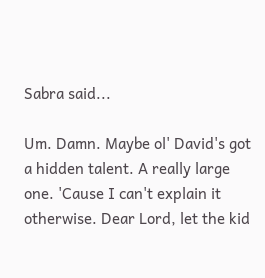Sabra said...

Um. Damn. Maybe ol' David's got a hidden talent. A really large one. 'Cause I can't explain it otherwise. Dear Lord, let the kid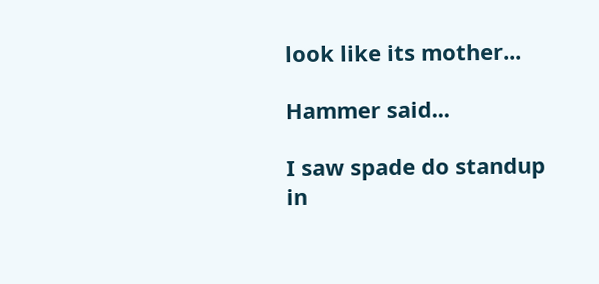look like its mother...

Hammer said...

I saw spade do standup in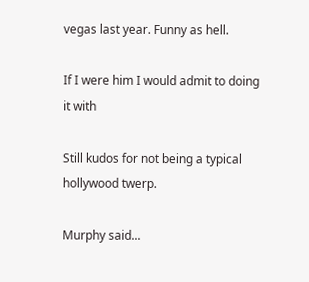vegas last year. Funny as hell.

If I were him I would admit to doing it with

Still kudos for not being a typical hollywood twerp.

Murphy said...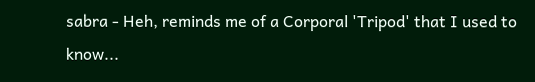sabra - Heh, reminds me of a Corporal 'Tripod' that I used to know...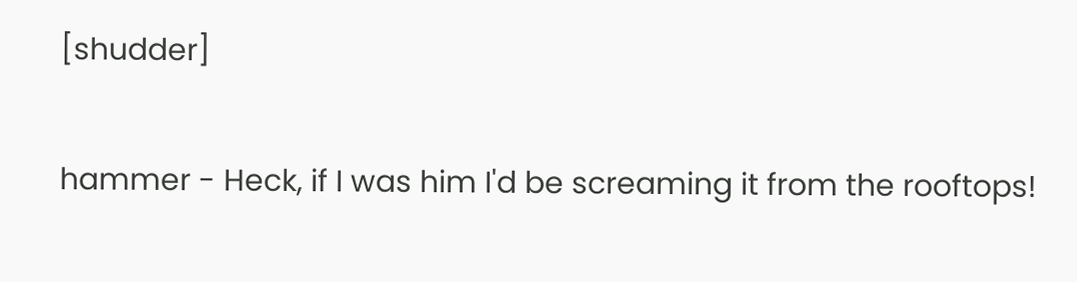[shudder]

hammer - Heck, if I was him I'd be screaming it from the rooftops!